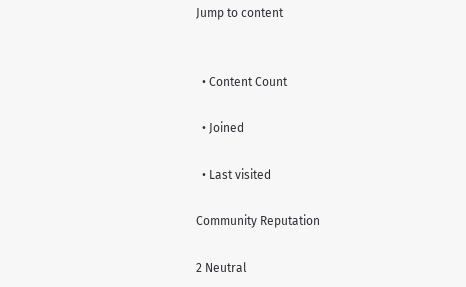Jump to content


  • Content Count

  • Joined

  • Last visited

Community Reputation

2 Neutral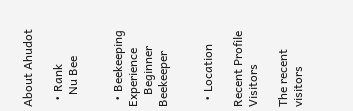About Ahudot

  • Rank
    Nu Bee


  • Beekeeping Experience
    Beginner Beekeeper


  • Location

Recent Profile Visitors

The recent visitors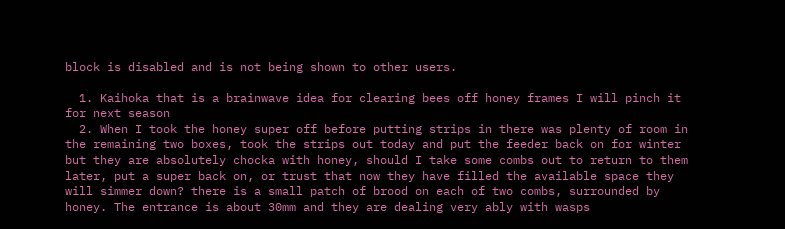block is disabled and is not being shown to other users.

  1. Kaihoka that is a brainwave idea for clearing bees off honey frames I will pinch it for next season
  2. When I took the honey super off before putting strips in there was plenty of room in the remaining two boxes, took the strips out today and put the feeder back on for winter but they are absolutely chocka with honey, should I take some combs out to return to them later, put a super back on, or trust that now they have filled the available space they will simmer down? there is a small patch of brood on each of two combs, surrounded by honey. The entrance is about 30mm and they are dealing very ably with wasps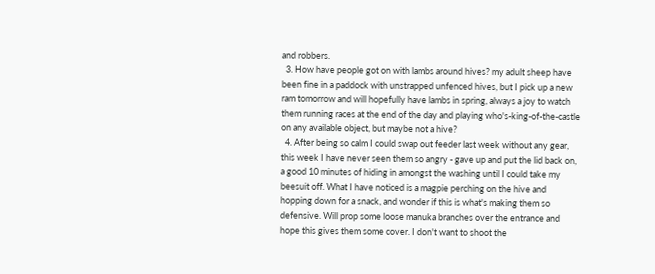and robbers.
  3. How have people got on with lambs around hives? my adult sheep have been fine in a paddock with unstrapped unfenced hives, but I pick up a new ram tomorrow and will hopefully have lambs in spring, always a joy to watch them running races at the end of the day and playing who's-king-of-the-castle on any available object, but maybe not a hive?
  4. After being so calm I could swap out feeder last week without any gear, this week I have never seen them so angry - gave up and put the lid back on, a good 10 minutes of hiding in amongst the washing until I could take my beesuit off. What I have noticed is a magpie perching on the hive and hopping down for a snack, and wonder if this is what's making them so defensive. Will prop some loose manuka branches over the entrance and hope this gives them some cover. I don't want to shoot the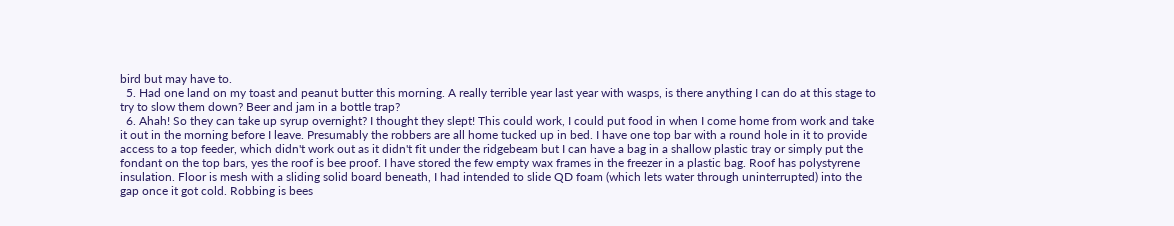bird but may have to.
  5. Had one land on my toast and peanut butter this morning. A really terrible year last year with wasps, is there anything I can do at this stage to try to slow them down? Beer and jam in a bottle trap?
  6. Ahah! So they can take up syrup overnight? I thought they slept! This could work, I could put food in when I come home from work and take it out in the morning before I leave. Presumably the robbers are all home tucked up in bed. I have one top bar with a round hole in it to provide access to a top feeder, which didn't work out as it didn't fit under the ridgebeam but I can have a bag in a shallow plastic tray or simply put the fondant on the top bars, yes the roof is bee proof. I have stored the few empty wax frames in the freezer in a plastic bag. Roof has polystyrene insulation. Floor is mesh with a sliding solid board beneath, I had intended to slide QD foam (which lets water through uninterrupted) into the gap once it got cold. Robbing is bees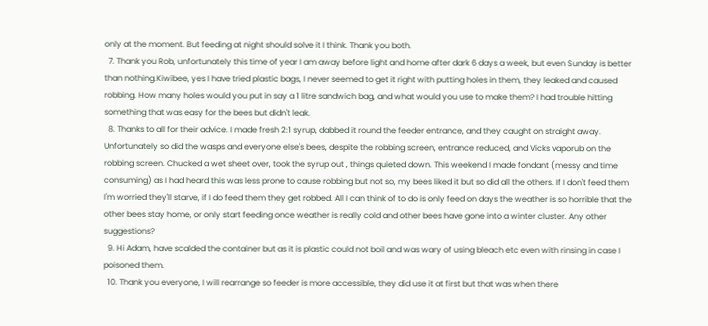only at the moment. But feeding at night should solve it I think. Thank you both.
  7. Thank you Rob, unfortunately this time of year I am away before light and home after dark 6 days a week, but even Sunday is better than nothing.Kiwibee, yes I have tried plastic bags, I never seemed to get it right with putting holes in them, they leaked and caused robbing. How many holes would you put in say a 1 litre sandwich bag, and what would you use to make them? I had trouble hitting something that was easy for the bees but didn't leak.
  8. Thanks to all for their advice. I made fresh 2:1 syrup, dabbed it round the feeder entrance, and they caught on straight away. Unfortunately so did the wasps and everyone else's bees, despite the robbing screen, entrance reduced, and Vicks vaporub on the robbing screen. Chucked a wet sheet over, took the syrup out , things quieted down. This weekend I made fondant (messy and time consuming) as I had heard this was less prone to cause robbing but not so, my bees liked it but so did all the others. If I don't feed them I'm worried they'll starve, if I do feed them they get robbed. All I can think of to do is only feed on days the weather is so horrible that the other bees stay home, or only start feeding once weather is really cold and other bees have gone into a winter cluster. Any other suggestions?
  9. Hi Adam, have scalded the container but as it is plastic could not boil and was wary of using bleach etc even with rinsing in case I poisoned them.
  10. Thank you everyone, I will rearrange so feeder is more accessible, they did use it at first but that was when there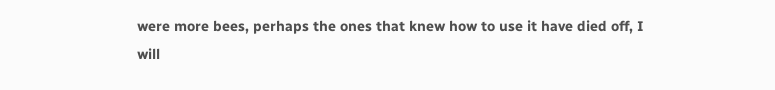were more bees, perhaps the ones that knew how to use it have died off, I will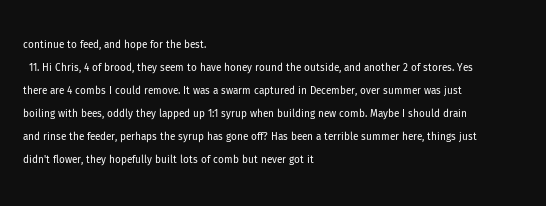continue to feed, and hope for the best.
  11. Hi Chris, 4 of brood, they seem to have honey round the outside, and another 2 of stores. Yes there are 4 combs I could remove. It was a swarm captured in December, over summer was just boiling with bees, oddly they lapped up 1:1 syrup when building new comb. Maybe I should drain and rinse the feeder, perhaps the syrup has gone off? Has been a terrible summer here, things just didn't flower, they hopefully built lots of comb but never got it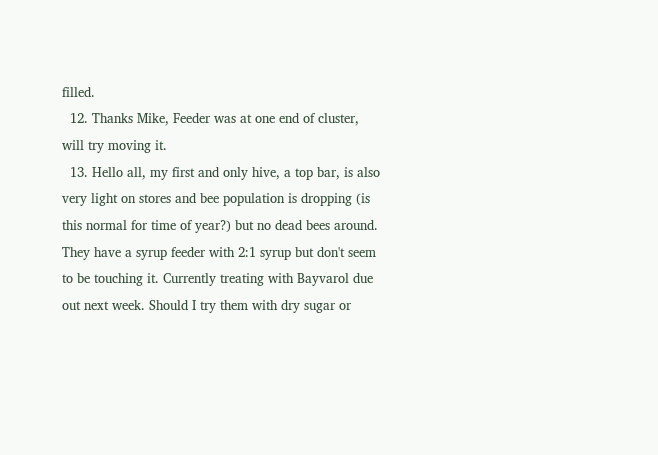filled.
  12. Thanks Mike, Feeder was at one end of cluster, will try moving it.
  13. Hello all, my first and only hive, a top bar, is also very light on stores and bee population is dropping (is this normal for time of year?) but no dead bees around. They have a syrup feeder with 2:1 syrup but don't seem to be touching it. Currently treating with Bayvarol due out next week. Should I try them with dry sugar or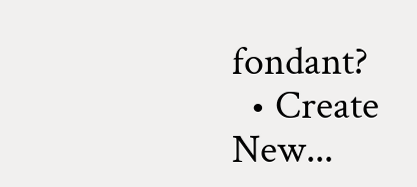fondant?
  • Create New...